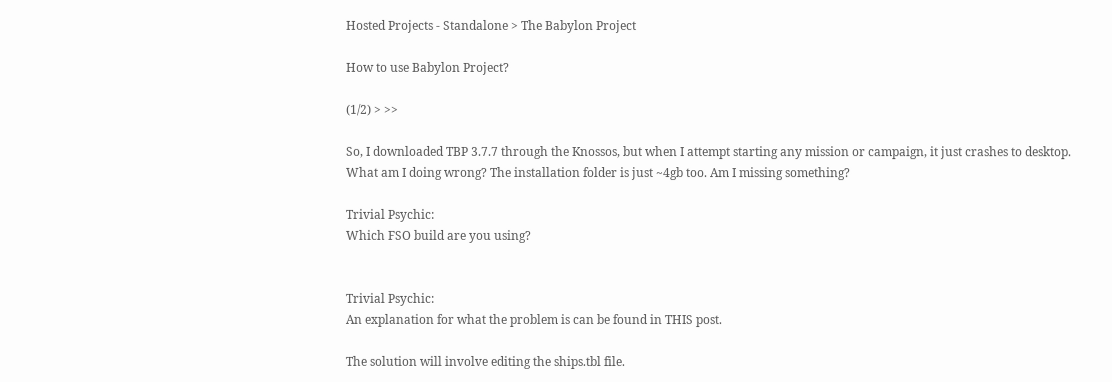Hosted Projects - Standalone > The Babylon Project

How to use Babylon Project?

(1/2) > >>

So, I downloaded TBP 3.7.7 through the Knossos, but when I attempt starting any mission or campaign, it just crashes to desktop. What am I doing wrong? The installation folder is just ~4gb too. Am I missing something?

Trivial Psychic:
Which FSO build are you using?


Trivial Psychic:
An explanation for what the problem is can be found in THIS post.

The solution will involve editing the ships.tbl file.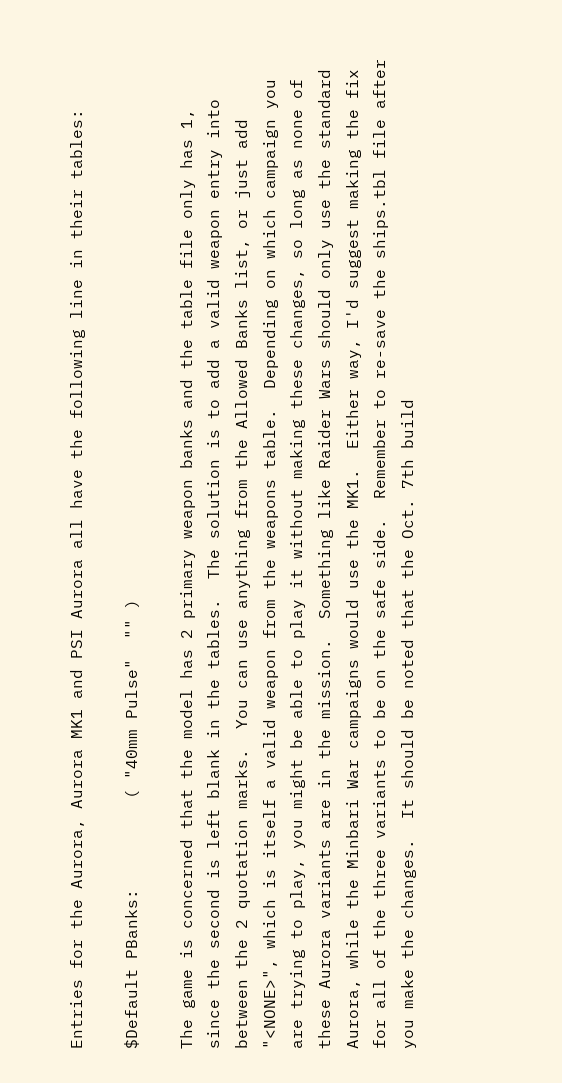Entries for the Aurora, Aurora MK1 and PSI Aurora all have the following line in their tables:

$Default PBanks:         ( "40mm Pulse"  "" )

The game is concerned that the model has 2 primary weapon banks and the table file only has 1, since the second is left blank in the tables.  The solution is to add a valid weapon entry into between the 2 quotation marks.  You can use anything from the Allowed Banks list, or just add "<NONE>", which is itself a valid weapon from the weapons table.  Depending on which campaign you are trying to play, you might be able to play it without making these changes, so long as none of these Aurora variants are in the mission.  Something like Raider Wars should only use the standard Aurora, while the Minbari War campaigns would use the MK1.  Either way, I'd suggest making the fix for all of the three variants to be on the safe side.  Remember to re-save the ships.tbl file after you make the changes.  It should be noted that the Oct. 7th build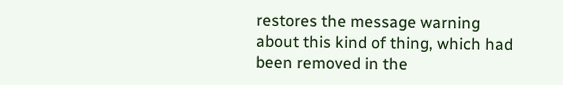restores the message warning about this kind of thing, which had been removed in the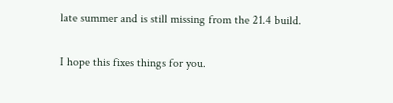late summer and is still missing from the 21.4 build.

I hope this fixes things for you.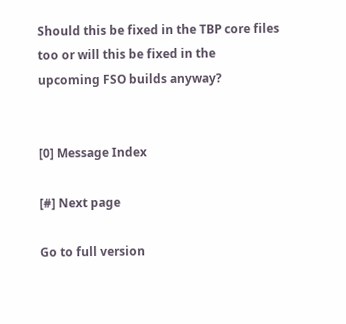Should this be fixed in the TBP core files too or will this be fixed in the upcoming FSO builds anyway?


[0] Message Index

[#] Next page

Go to full version